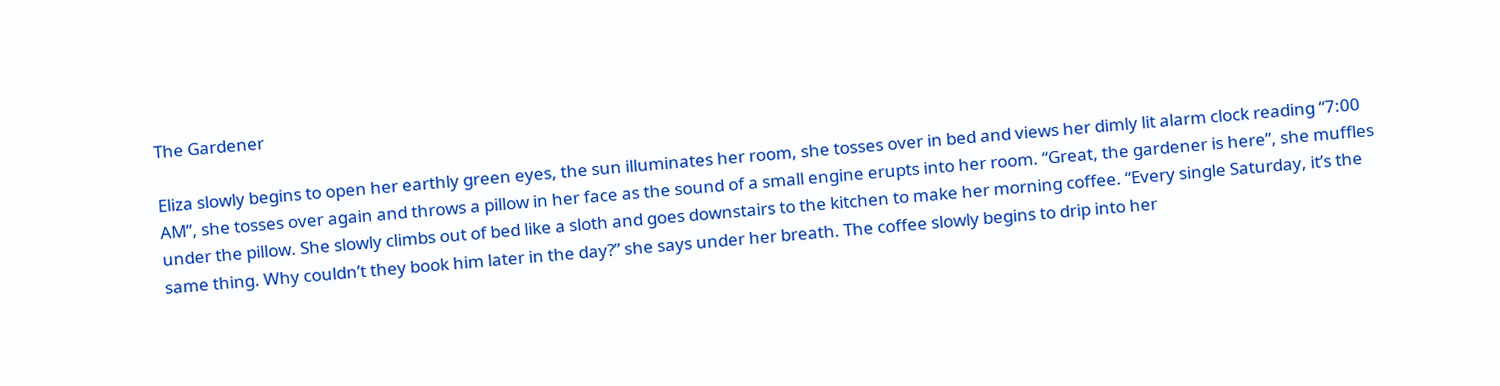The Gardener

Eliza slowly begins to open her earthly green eyes, the sun illuminates her room, she tosses over in bed and views her dimly lit alarm clock reading “7:00 AM”, she tosses over again and throws a pillow in her face as the sound of a small engine erupts into her room. “Great, the gardener is here”, she muffles under the pillow. She slowly climbs out of bed like a sloth and goes downstairs to the kitchen to make her morning coffee. “Every single Saturday, it’s the same thing. Why couldn’t they book him later in the day?” she says under her breath. The coffee slowly begins to drip into her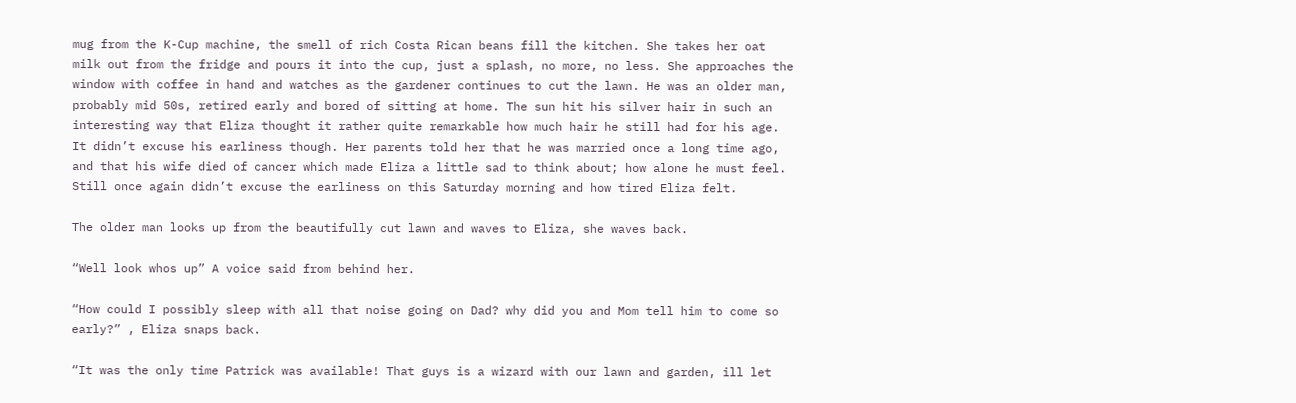mug from the K-Cup machine, the smell of rich Costa Rican beans fill the kitchen. She takes her oat milk out from the fridge and pours it into the cup, just a splash, no more, no less. She approaches the window with coffee in hand and watches as the gardener continues to cut the lawn. He was an older man, probably mid 50s, retired early and bored of sitting at home. The sun hit his silver hair in such an interesting way that Eliza thought it rather quite remarkable how much hair he still had for his age. It didn’t excuse his earliness though. Her parents told her that he was married once a long time ago, and that his wife died of cancer which made Eliza a little sad to think about; how alone he must feel. Still once again didn’t excuse the earliness on this Saturday morning and how tired Eliza felt.

The older man looks up from the beautifully cut lawn and waves to Eliza, she waves back.

“Well look whos up” A voice said from behind her.

“How could I possibly sleep with all that noise going on Dad? why did you and Mom tell him to come so early?” , Eliza snaps back.

“It was the only time Patrick was available! That guys is a wizard with our lawn and garden, ill let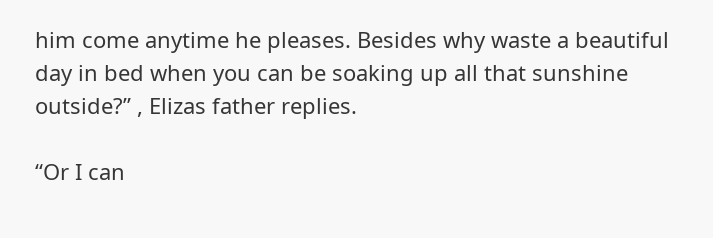him come anytime he pleases. Besides why waste a beautiful day in bed when you can be soaking up all that sunshine outside?” , Elizas father replies.

“Or I can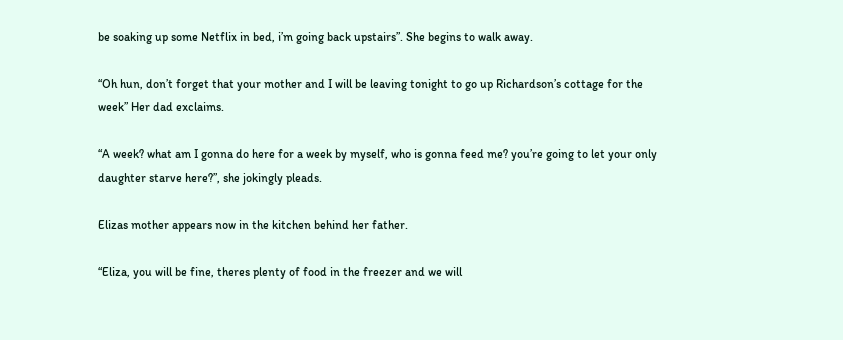be soaking up some Netflix in bed, i’m going back upstairs”. She begins to walk away.

“Oh hun, don’t forget that your mother and I will be leaving tonight to go up Richardson’s cottage for the week” Her dad exclaims.

“A week? what am I gonna do here for a week by myself, who is gonna feed me? you’re going to let your only daughter starve here?”, she jokingly pleads.

Elizas mother appears now in the kitchen behind her father.

“Eliza, you will be fine, theres plenty of food in the freezer and we will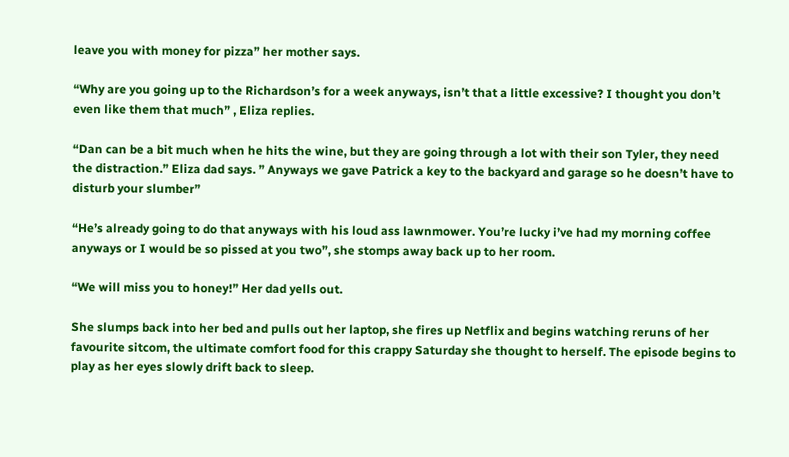leave you with money for pizza” her mother says.

“Why are you going up to the Richardson’s for a week anyways, isn’t that a little excessive? I thought you don’t even like them that much” , Eliza replies.

“Dan can be a bit much when he hits the wine, but they are going through a lot with their son Tyler, they need the distraction.” Eliza dad says. ” Anyways we gave Patrick a key to the backyard and garage so he doesn’t have to disturb your slumber”

“He’s already going to do that anyways with his loud ass lawnmower. You’re lucky i’ve had my morning coffee anyways or I would be so pissed at you two”, she stomps away back up to her room.

“We will miss you to honey!” Her dad yells out.

She slumps back into her bed and pulls out her laptop, she fires up Netflix and begins watching reruns of her favourite sitcom, the ultimate comfort food for this crappy Saturday she thought to herself. The episode begins to play as her eyes slowly drift back to sleep.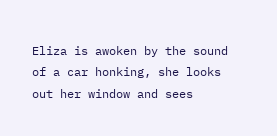Eliza is awoken by the sound of a car honking, she looks out her window and sees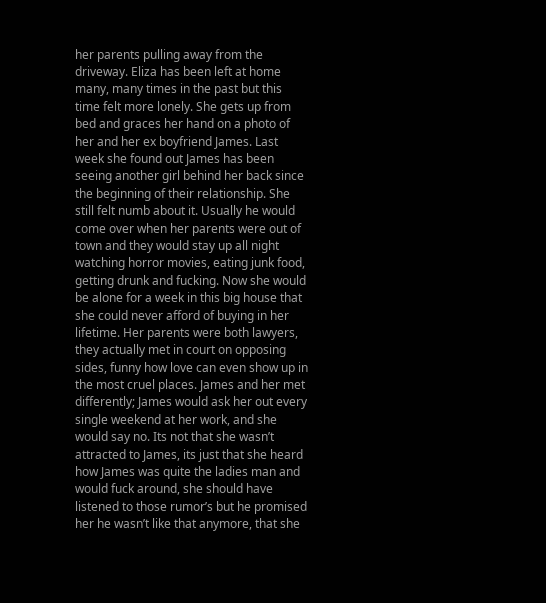her parents pulling away from the driveway. Eliza has been left at home many, many times in the past but this time felt more lonely. She gets up from bed and graces her hand on a photo of her and her ex boyfriend James. Last week she found out James has been seeing another girl behind her back since the beginning of their relationship. She still felt numb about it. Usually he would come over when her parents were out of town and they would stay up all night watching horror movies, eating junk food, getting drunk and fucking. Now she would be alone for a week in this big house that she could never afford of buying in her lifetime. Her parents were both lawyers, they actually met in court on opposing sides, funny how love can even show up in the most cruel places. James and her met differently; James would ask her out every single weekend at her work, and she would say no. Its not that she wasn’t attracted to James, its just that she heard how James was quite the ladies man and would fuck around, she should have listened to those rumor’s but he promised her he wasn’t like that anymore, that she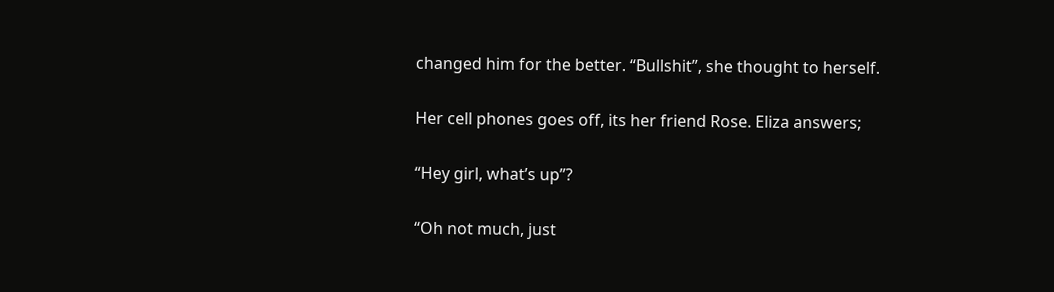changed him for the better. “Bullshit”, she thought to herself.

Her cell phones goes off, its her friend Rose. Eliza answers;

“Hey girl, what’s up”?

“Oh not much, just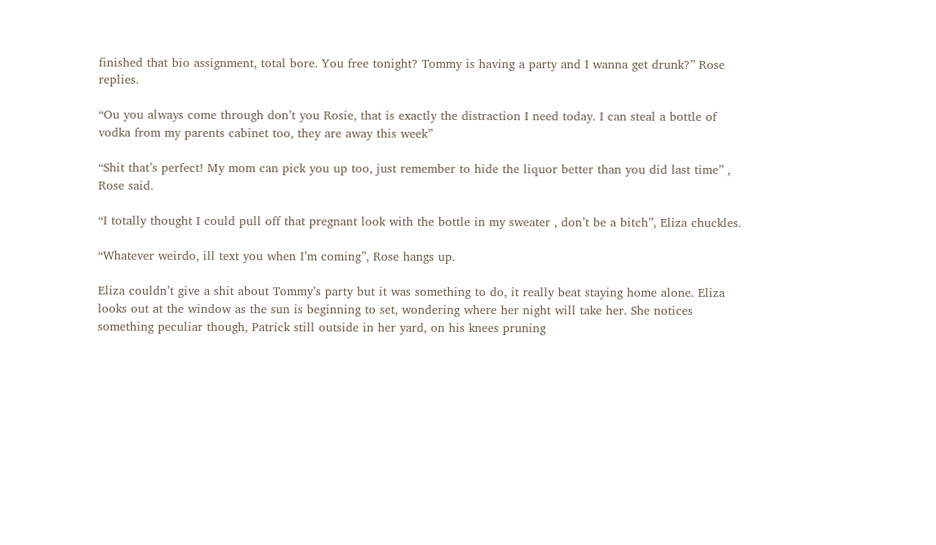finished that bio assignment, total bore. You free tonight? Tommy is having a party and I wanna get drunk?” Rose replies.

“Ou you always come through don’t you Rosie, that is exactly the distraction I need today. I can steal a bottle of vodka from my parents cabinet too, they are away this week”

“Shit that’s perfect! My mom can pick you up too, just remember to hide the liquor better than you did last time” , Rose said.

“I totally thought I could pull off that pregnant look with the bottle in my sweater , don’t be a bitch”, Eliza chuckles.

“Whatever weirdo, ill text you when I’m coming”, Rose hangs up.

Eliza couldn’t give a shit about Tommy’s party but it was something to do, it really beat staying home alone. Eliza looks out at the window as the sun is beginning to set, wondering where her night will take her. She notices something peculiar though, Patrick still outside in her yard, on his knees pruning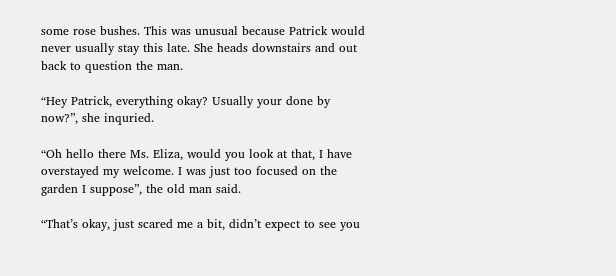some rose bushes. This was unusual because Patrick would never usually stay this late. She heads downstairs and out back to question the man.

“Hey Patrick, everything okay? Usually your done by now?”, she inquried.

“Oh hello there Ms. Eliza, would you look at that, I have overstayed my welcome. I was just too focused on the garden I suppose”, the old man said.

“That’s okay, just scared me a bit, didn’t expect to see you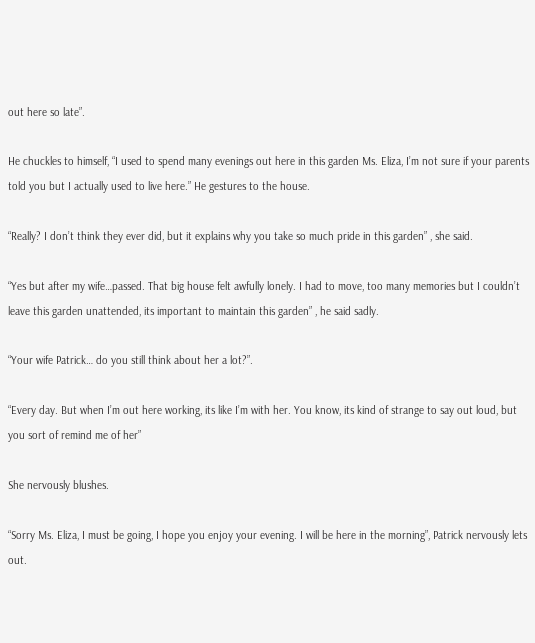out here so late”.

He chuckles to himself, “I used to spend many evenings out here in this garden Ms. Eliza, I’m not sure if your parents told you but I actually used to live here.” He gestures to the house.

“Really? I don’t think they ever did, but it explains why you take so much pride in this garden” , she said.

“Yes but after my wife…passed. That big house felt awfully lonely. I had to move, too many memories but I couldn’t leave this garden unattended, its important to maintain this garden” , he said sadly.

“Your wife Patrick… do you still think about her a lot?”.

“Every day. But when I’m out here working, its like I’m with her. You know, its kind of strange to say out loud, but you sort of remind me of her”

She nervously blushes.

“Sorry Ms. Eliza, I must be going, I hope you enjoy your evening. I will be here in the morning”, Patrick nervously lets out.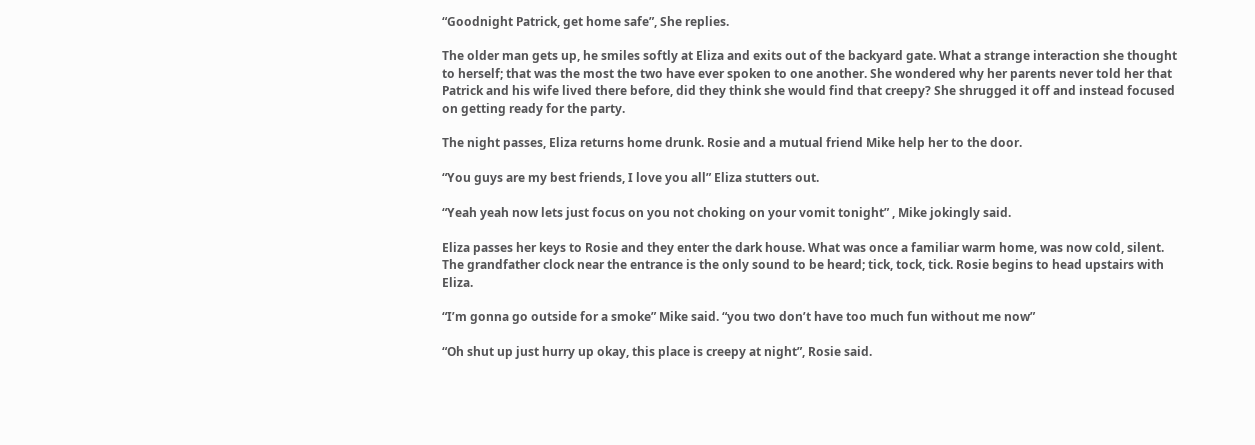“Goodnight Patrick, get home safe”, She replies.

The older man gets up, he smiles softly at Eliza and exits out of the backyard gate. What a strange interaction she thought to herself; that was the most the two have ever spoken to one another. She wondered why her parents never told her that Patrick and his wife lived there before, did they think she would find that creepy? She shrugged it off and instead focused on getting ready for the party.

The night passes, Eliza returns home drunk. Rosie and a mutual friend Mike help her to the door.

“You guys are my best friends, I love you all” Eliza stutters out.

“Yeah yeah now lets just focus on you not choking on your vomit tonight” , Mike jokingly said.

Eliza passes her keys to Rosie and they enter the dark house. What was once a familiar warm home, was now cold, silent. The grandfather clock near the entrance is the only sound to be heard; tick, tock, tick. Rosie begins to head upstairs with Eliza.

“I’m gonna go outside for a smoke” Mike said. “you two don’t have too much fun without me now”

“Oh shut up just hurry up okay, this place is creepy at night”, Rosie said.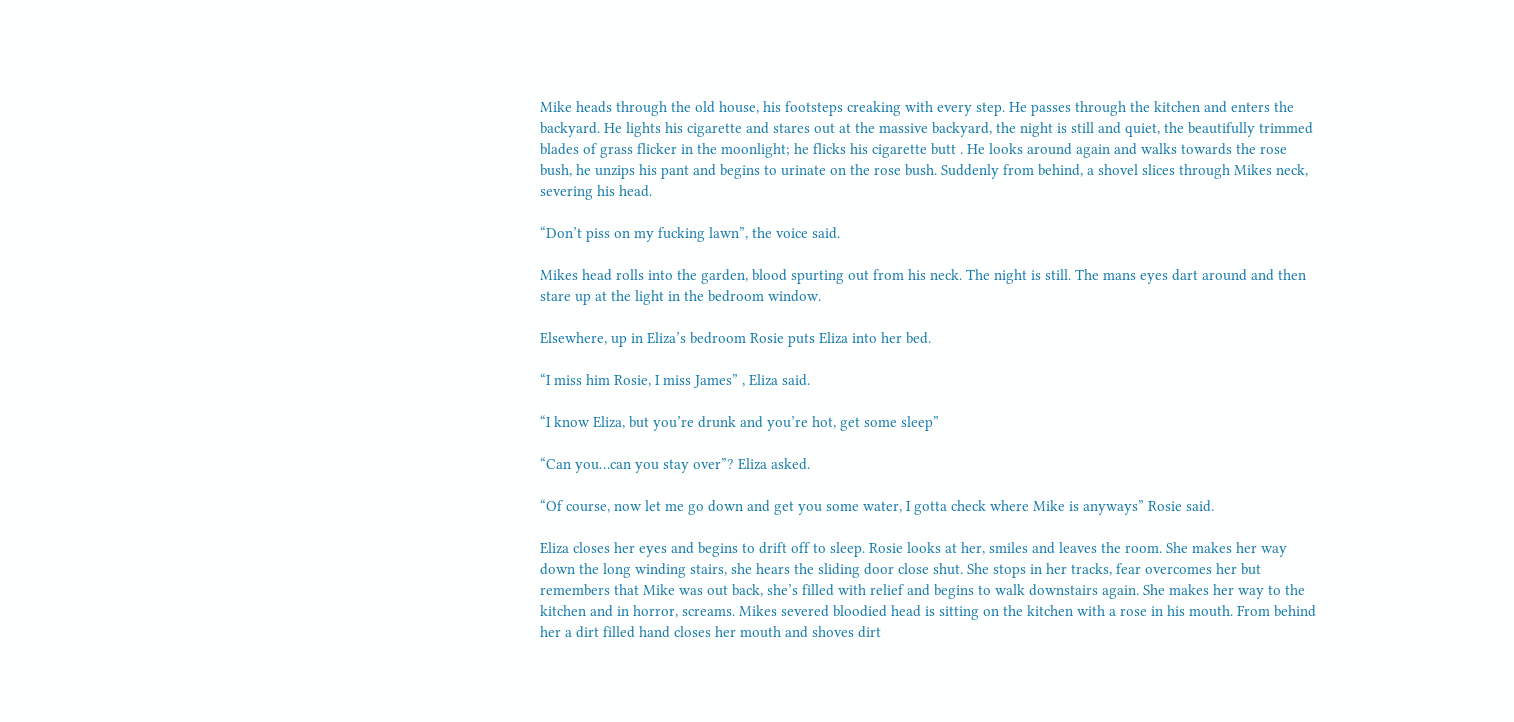Mike heads through the old house, his footsteps creaking with every step. He passes through the kitchen and enters the backyard. He lights his cigarette and stares out at the massive backyard, the night is still and quiet, the beautifully trimmed blades of grass flicker in the moonlight; he flicks his cigarette butt . He looks around again and walks towards the rose bush, he unzips his pant and begins to urinate on the rose bush. Suddenly from behind, a shovel slices through Mikes neck, severing his head.

“Don’t piss on my fucking lawn”, the voice said.

Mikes head rolls into the garden, blood spurting out from his neck. The night is still. The mans eyes dart around and then stare up at the light in the bedroom window.

Elsewhere, up in Eliza’s bedroom Rosie puts Eliza into her bed.

“I miss him Rosie, I miss James” , Eliza said.

“I know Eliza, but you’re drunk and you’re hot, get some sleep”

“Can you…can you stay over”? Eliza asked.

“Of course, now let me go down and get you some water, I gotta check where Mike is anyways” Rosie said.

Eliza closes her eyes and begins to drift off to sleep. Rosie looks at her, smiles and leaves the room. She makes her way down the long winding stairs, she hears the sliding door close shut. She stops in her tracks, fear overcomes her but remembers that Mike was out back, she’s filled with relief and begins to walk downstairs again. She makes her way to the kitchen and in horror, screams. Mikes severed bloodied head is sitting on the kitchen with a rose in his mouth. From behind her a dirt filled hand closes her mouth and shoves dirt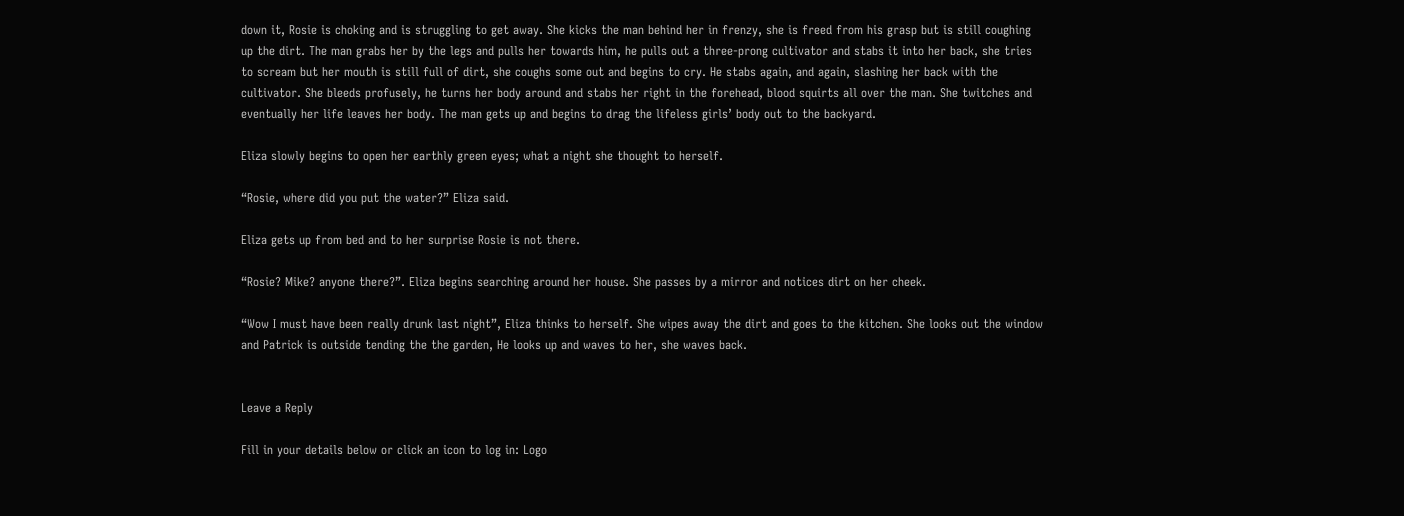down it, Rosie is choking and is struggling to get away. She kicks the man behind her in frenzy, she is freed from his grasp but is still coughing up the dirt. The man grabs her by the legs and pulls her towards him, he pulls out a three-prong cultivator and stabs it into her back, she tries to scream but her mouth is still full of dirt, she coughs some out and begins to cry. He stabs again, and again, slashing her back with the cultivator. She bleeds profusely, he turns her body around and stabs her right in the forehead, blood squirts all over the man. She twitches and eventually her life leaves her body. The man gets up and begins to drag the lifeless girls’ body out to the backyard.

Eliza slowly begins to open her earthly green eyes; what a night she thought to herself.

“Rosie, where did you put the water?” Eliza said.

Eliza gets up from bed and to her surprise Rosie is not there.

“Rosie? Mike? anyone there?”. Eliza begins searching around her house. She passes by a mirror and notices dirt on her cheek.

“Wow I must have been really drunk last night”, Eliza thinks to herself. She wipes away the dirt and goes to the kitchen. She looks out the window and Patrick is outside tending the the garden, He looks up and waves to her, she waves back.


Leave a Reply

Fill in your details below or click an icon to log in: Logo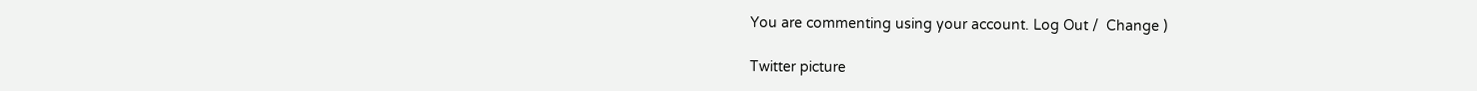You are commenting using your account. Log Out /  Change )

Twitter picture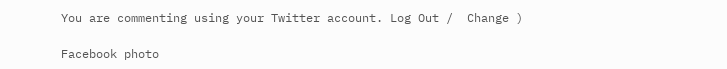You are commenting using your Twitter account. Log Out /  Change )

Facebook photo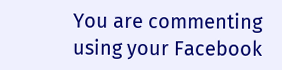You are commenting using your Facebook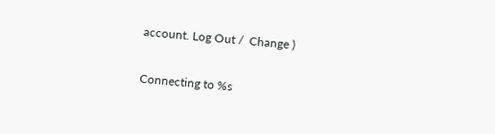account. Log Out /  Change )

Connecting to %s